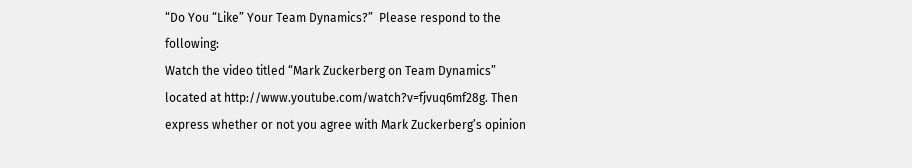“Do You “Like” Your Team Dynamics?”  Please respond to the following:
Watch the video titled “Mark Zuckerberg on Team Dynamics” located at http://www.youtube.com/watch?v=fjvuq6mf28g. Then express whether or not you agree with Mark Zuckerberg’s opinion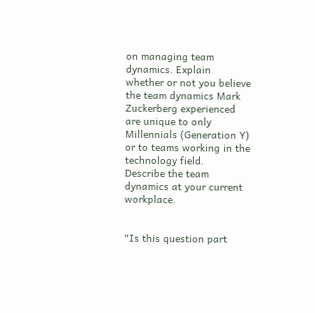on managing team dynamics. Explain whether or not you believe the team dynamics Mark Zuckerberg experienced are unique to only Millennials (Generation Y) or to teams working in the technology field.
Describe the team dynamics at your current workplace.


"Is this question part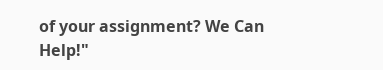of your assignment? We Can Help!"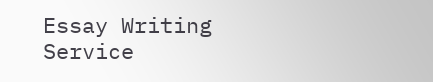Essay Writing Service